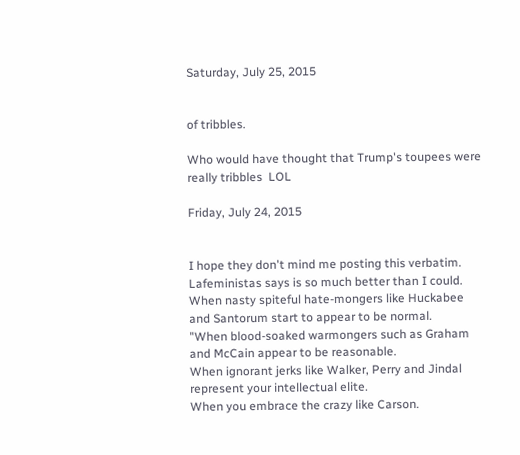Saturday, July 25, 2015


of tribbles.

Who would have thought that Trump's toupees were really tribbles  LOL

Friday, July 24, 2015


I hope they don't mind me posting this verbatim. Lafeministas says is so much better than I could. When nasty spiteful hate-mongers like Huckabee and Santorum start to appear to be normal.
"When blood-soaked warmongers such as Graham and McCain appear to be reasonable.
When ignorant jerks like Walker, Perry and Jindal represent your intellectual elite.
When you embrace the crazy like Carson.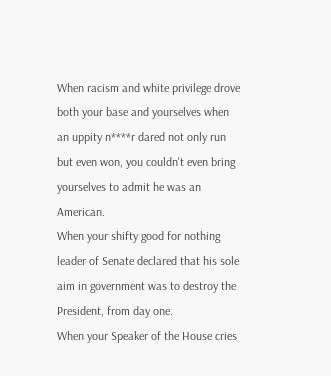When racism and white privilege drove both your base and yourselves when an uppity n****r dared not only run but even won, you couldn't even bring yourselves to admit he was an American.
When your shifty good for nothing leader of Senate declared that his sole aim in government was to destroy the President, from day one.
When your Speaker of the House cries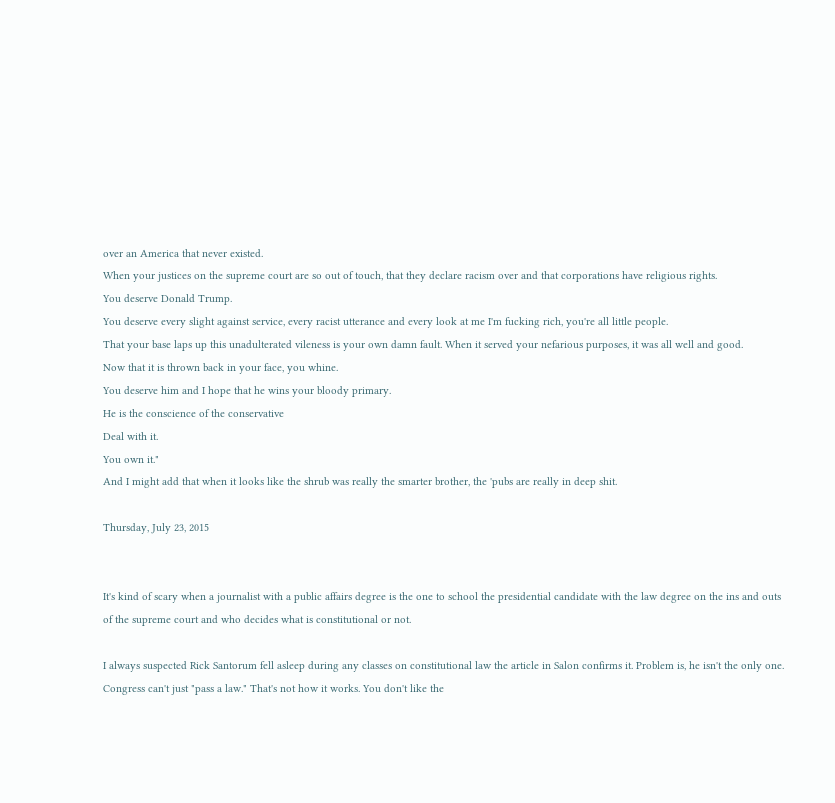over an America that never existed.
When your justices on the supreme court are so out of touch, that they declare racism over and that corporations have religious rights.
You deserve Donald Trump.
You deserve every slight against service, every racist utterance and every look at me I'm fucking rich, you're all little people.
That your base laps up this unadulterated vileness is your own damn fault. When it served your nefarious purposes, it was all well and good.
Now that it is thrown back in your face, you whine.
You deserve him and I hope that he wins your bloody primary.
He is the conscience of the conservative
Deal with it.
You own it."
And I might add that when it looks like the shrub was really the smarter brother, the 'pubs are really in deep shit.

Thursday, July 23, 2015


It's kind of scary when a journalist with a public affairs degree is the one to school the presidential candidate with the law degree on the ins and outs of the supreme court and who decides what is constitutional or not.

I always suspected Rick Santorum fell asleep during any classes on constitutional law the article in Salon confirms it. Problem is, he isn't the only one. Congress can't just "pass a law." That's not how it works. You don't like the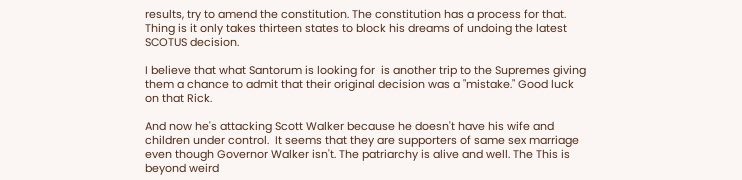results, try to amend the constitution. The constitution has a process for that. Thing is it only takes thirteen states to block his dreams of undoing the latest SCOTUS decision.

I believe that what Santorum is looking for  is another trip to the Supremes giving them a chance to admit that their original decision was a "mistake." Good luck on that Rick.

And now he's attacking Scott Walker because he doesn't have his wife and children under control.  It seems that they are supporters of same sex marriage even though Governor Walker isn't. The patriarchy is alive and well. The This is beyond weird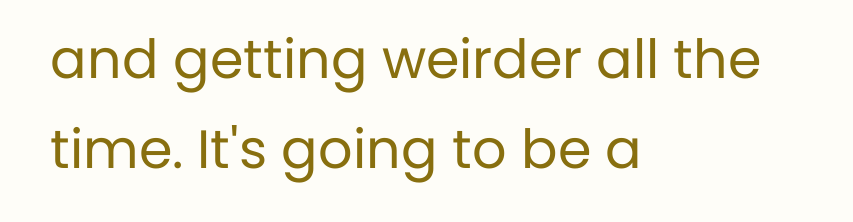and getting weirder all the time. It's going to be a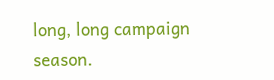long, long campaign season.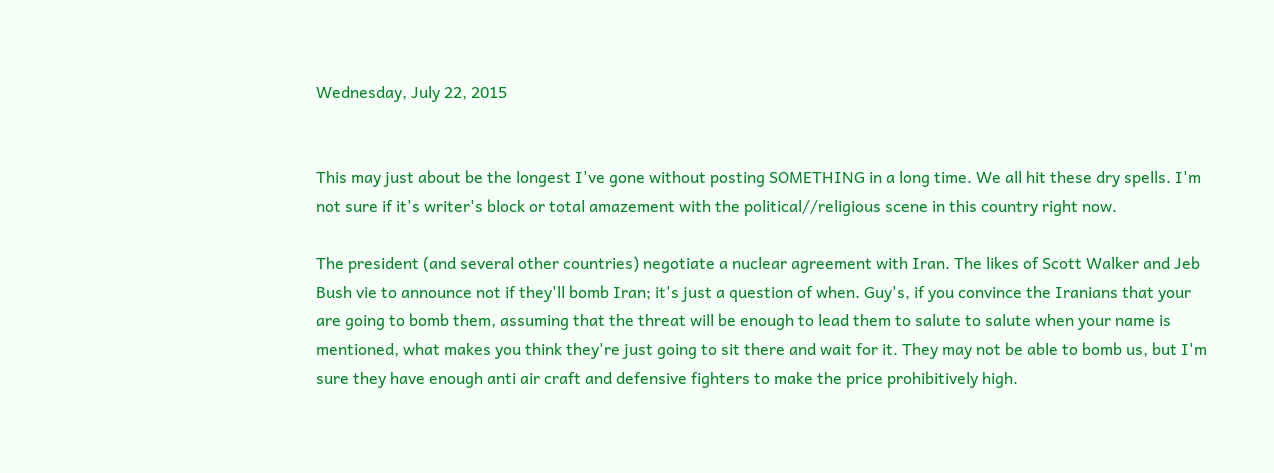Wednesday, July 22, 2015


This may just about be the longest I've gone without posting SOMETHING in a long time. We all hit these dry spells. I'm not sure if it's writer's block or total amazement with the political//religious scene in this country right now.

The president (and several other countries) negotiate a nuclear agreement with Iran. The likes of Scott Walker and Jeb Bush vie to announce not if they'll bomb Iran; it's just a question of when. Guy's, if you convince the Iranians that your are going to bomb them, assuming that the threat will be enough to lead them to salute to salute when your name is mentioned, what makes you think they're just going to sit there and wait for it. They may not be able to bomb us, but I'm sure they have enough anti air craft and defensive fighters to make the price prohibitively high.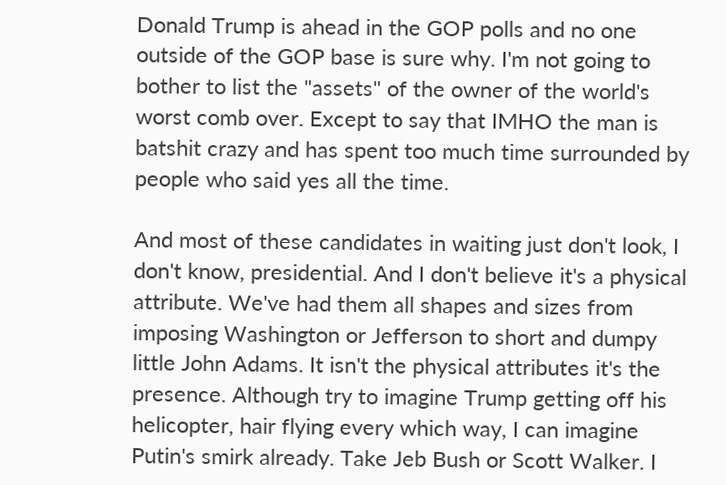Donald Trump is ahead in the GOP polls and no one outside of the GOP base is sure why. I'm not going to bother to list the "assets" of the owner of the world's worst comb over. Except to say that IMHO the man is batshit crazy and has spent too much time surrounded by people who said yes all the time.

And most of these candidates in waiting just don't look, I don't know, presidential. And I don't believe it's a physical attribute. We've had them all shapes and sizes from imposing Washington or Jefferson to short and dumpy little John Adams. It isn't the physical attributes it's the presence. Although try to imagine Trump getting off his helicopter, hair flying every which way, I can imagine Putin's smirk already. Take Jeb Bush or Scott Walker. I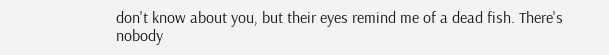don't know about you, but their eyes remind me of a dead fish. There's nobody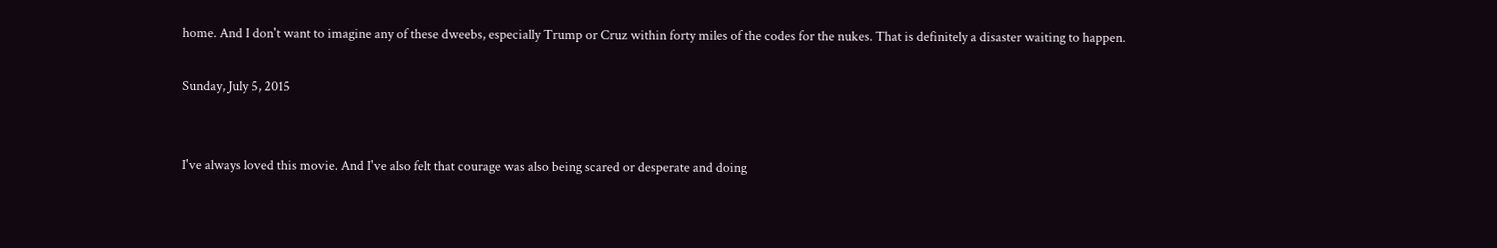home. And I don't want to imagine any of these dweebs, especially Trump or Cruz within forty miles of the codes for the nukes. That is definitely a disaster waiting to happen.

Sunday, July 5, 2015


I've always loved this movie. And I've also felt that courage was also being scared or desperate and doing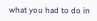what you had to do in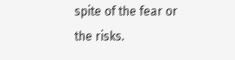spite of the fear or the risks.